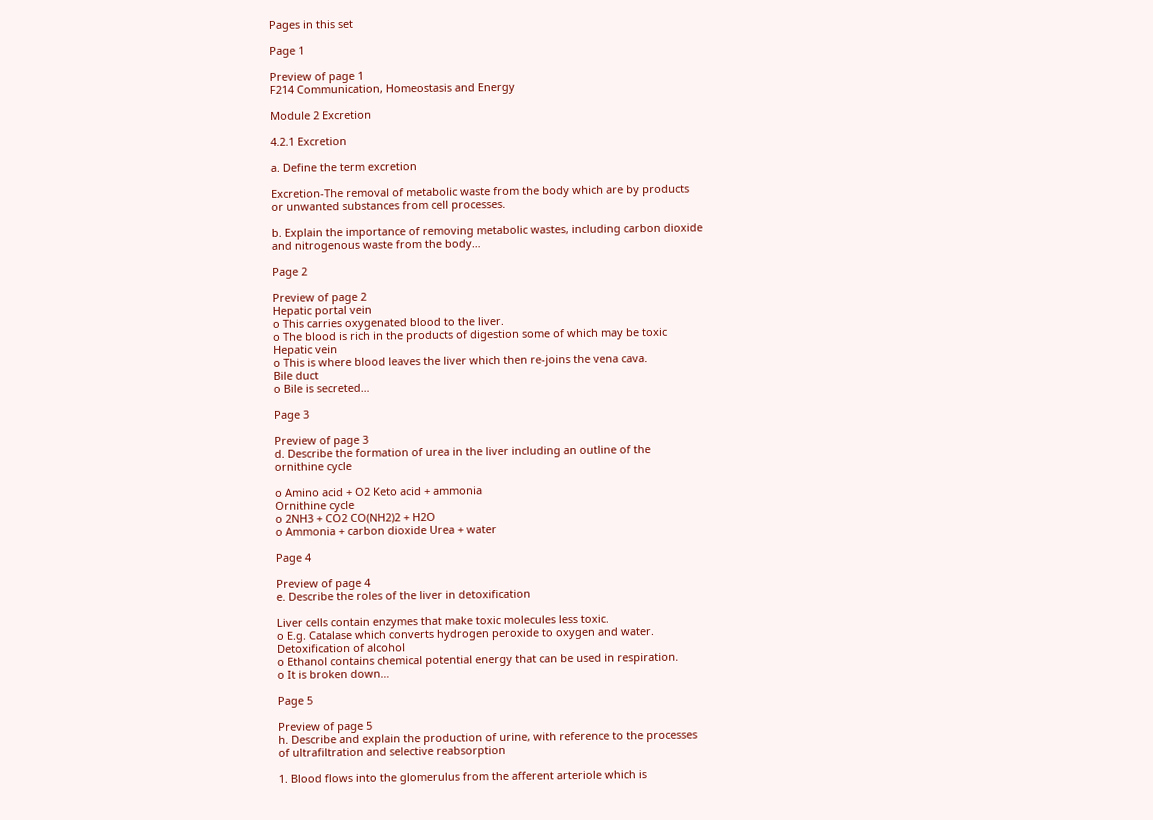Pages in this set

Page 1

Preview of page 1
F214 Communication, Homeostasis and Energy

Module 2 Excretion

4.2.1 Excretion

a. Define the term excretion

Excretion-The removal of metabolic waste from the body which are by products
or unwanted substances from cell processes.

b. Explain the importance of removing metabolic wastes, including carbon dioxide
and nitrogenous waste from the body…

Page 2

Preview of page 2
Hepatic portal vein
o This carries oxygenated blood to the liver.
o The blood is rich in the products of digestion some of which may be toxic
Hepatic vein
o This is where blood leaves the liver which then re-joins the vena cava.
Bile duct
o Bile is secreted…

Page 3

Preview of page 3
d. Describe the formation of urea in the liver including an outline of the
ornithine cycle

o Amino acid + O2 Keto acid + ammonia
Ornithine cycle
o 2NH3 + CO2 CO(NH2)2 + H2O
o Ammonia + carbon dioxide Urea + water

Page 4

Preview of page 4
e. Describe the roles of the liver in detoxification

Liver cells contain enzymes that make toxic molecules less toxic.
o E.g. Catalase which converts hydrogen peroxide to oxygen and water.
Detoxification of alcohol
o Ethanol contains chemical potential energy that can be used in respiration.
o It is broken down…

Page 5

Preview of page 5
h. Describe and explain the production of urine, with reference to the processes
of ultrafiltration and selective reabsorption

1. Blood flows into the glomerulus from the afferent arteriole which is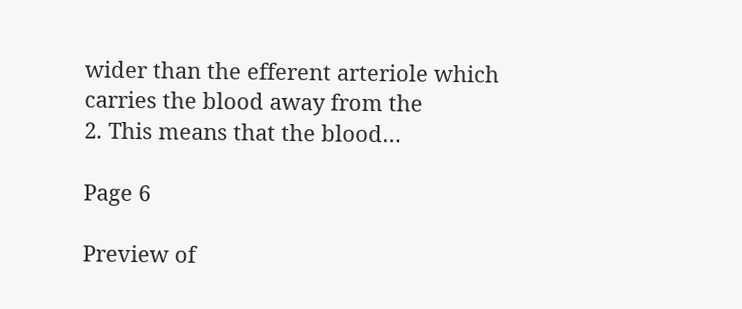wider than the efferent arteriole which carries the blood away from the
2. This means that the blood…

Page 6

Preview of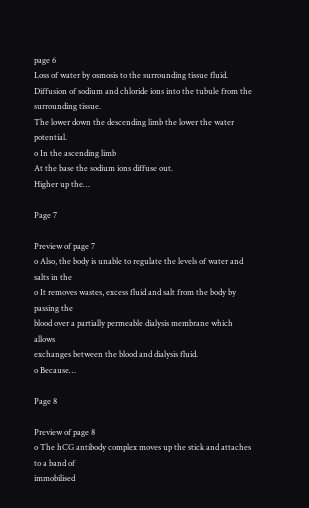page 6
Loss of water by osmosis to the surrounding tissue fluid.
Diffusion of sodium and chloride ions into the tubule from the
surrounding tissue.
The lower down the descending limb the lower the water potential.
o In the ascending limb
At the base the sodium ions diffuse out.
Higher up the…

Page 7

Preview of page 7
o Also, the body is unable to regulate the levels of water and salts in the
o It removes wastes, excess fluid and salt from the body by passing the
blood over a partially permeable dialysis membrane which allows
exchanges between the blood and dialysis fluid.
o Because…

Page 8

Preview of page 8
o The hCG antibody complex moves up the stick and attaches to a band of
immobilised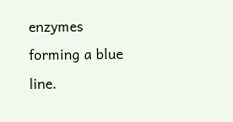enzymes forming a blue line.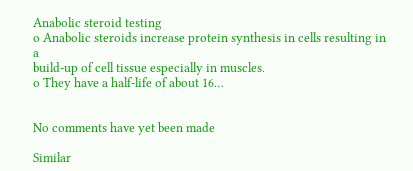Anabolic steroid testing
o Anabolic steroids increase protein synthesis in cells resulting in a
build-up of cell tissue especially in muscles.
o They have a half-life of about 16…


No comments have yet been made

Similar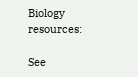Biology resources:

See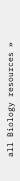all Biology resources »